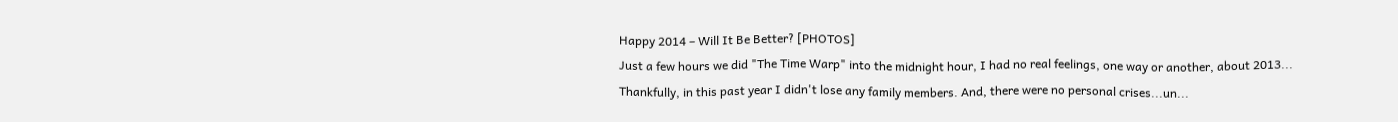Happy 2014 – Will It Be Better? [PHOTOS]
Just a few hours we did "The Time Warp" into the midnight hour, I had no real feelings, one way or another, about 2013...
Thankfully, in this past year I didn't lose any family members. And, there were no personal crises...un...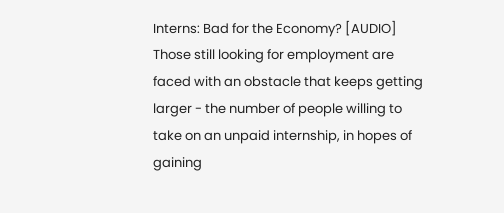Interns: Bad for the Economy? [AUDIO]
Those still looking for employment are faced with an obstacle that keeps getting larger - the number of people willing to take on an unpaid internship, in hopes of gaining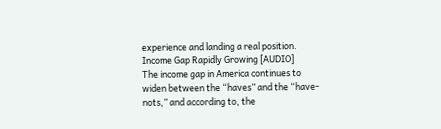experience and landing a real position.
Income Gap Rapidly Growing [AUDIO]
The income gap in America continues to widen between the “haves” and the “have-nots,” and according to, the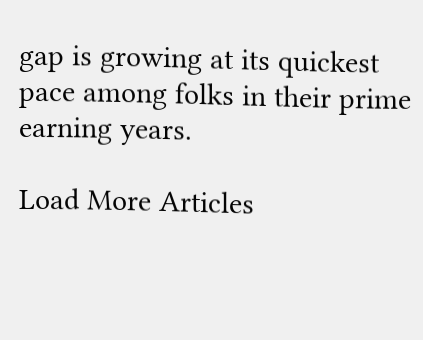gap is growing at its quickest pace among folks in their prime earning years.

Load More Articles